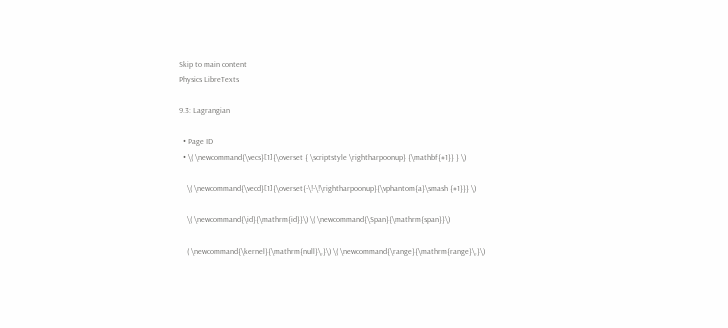Skip to main content
Physics LibreTexts

9.3: Lagrangian

  • Page ID
  • \( \newcommand{\vecs}[1]{\overset { \scriptstyle \rightharpoonup} {\mathbf{#1}} } \)

    \( \newcommand{\vecd}[1]{\overset{-\!-\!\rightharpoonup}{\vphantom{a}\smash {#1}}} \)

    \( \newcommand{\id}{\mathrm{id}}\) \( \newcommand{\Span}{\mathrm{span}}\)

    ( \newcommand{\kernel}{\mathrm{null}\,}\) \( \newcommand{\range}{\mathrm{range}\,}\)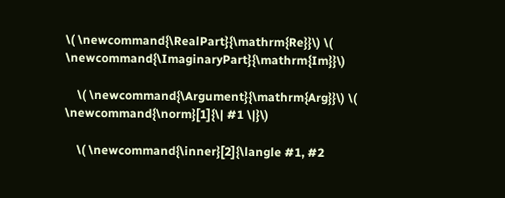\( \newcommand{\RealPart}{\mathrm{Re}}\) \( \newcommand{\ImaginaryPart}{\mathrm{Im}}\)

    \( \newcommand{\Argument}{\mathrm{Arg}}\) \( \newcommand{\norm}[1]{\| #1 \|}\)

    \( \newcommand{\inner}[2]{\langle #1, #2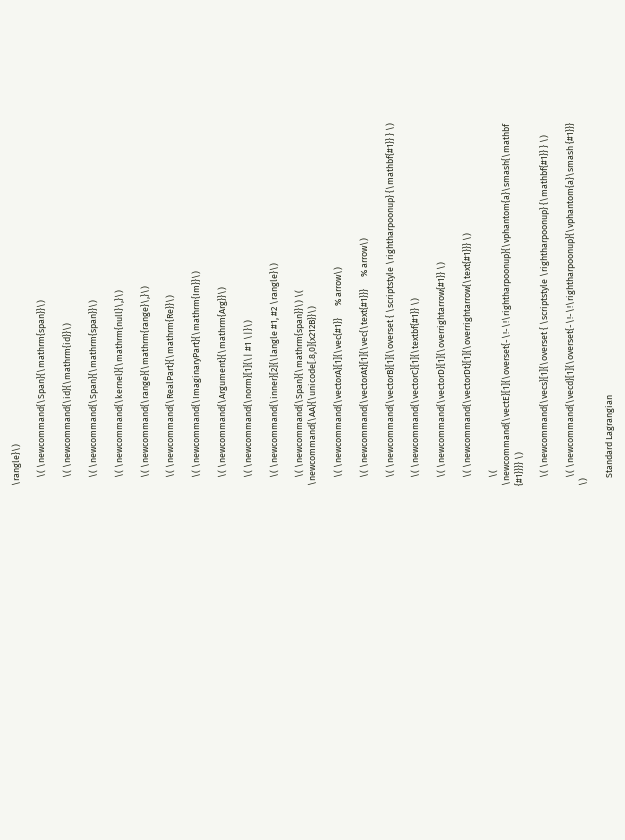\rangle}\)

    \( \newcommand{\Span}{\mathrm{span}}\)

    \( \newcommand{\id}{\mathrm{id}}\)

    \( \newcommand{\Span}{\mathrm{span}}\)

    \( \newcommand{\kernel}{\mathrm{null}\,}\)

    \( \newcommand{\range}{\mathrm{range}\,}\)

    \( \newcommand{\RealPart}{\mathrm{Re}}\)

    \( \newcommand{\ImaginaryPart}{\mathrm{Im}}\)

    \( \newcommand{\Argument}{\mathrm{Arg}}\)

    \( \newcommand{\norm}[1]{\| #1 \|}\)

    \( \newcommand{\inner}[2]{\langle #1, #2 \rangle}\)

    \( \newcommand{\Span}{\mathrm{span}}\) \( \newcommand{\AA}{\unicode[.8,0]{x212B}}\)

    \( \newcommand{\vectorA}[1]{\vec{#1}}      % arrow\)

    \( \newcommand{\vectorAt}[1]{\vec{\text{#1}}}      % arrow\)

    \( \newcommand{\vectorB}[1]{\overset { \scriptstyle \rightharpoonup} {\mathbf{#1}} } \)

    \( \newcommand{\vectorC}[1]{\textbf{#1}} \)

    \( \newcommand{\vectorD}[1]{\overrightarrow{#1}} \)

    \( \newcommand{\vectorDt}[1]{\overrightarrow{\text{#1}}} \)

    \( \newcommand{\vectE}[1]{\overset{-\!-\!\rightharpoonup}{\vphantom{a}\smash{\mathbf {#1}}}} \)

    \( \newcommand{\vecs}[1]{\overset { \scriptstyle \rightharpoonup} {\mathbf{#1}} } \)

    \( \newcommand{\vecd}[1]{\overset{-\!-\!\rightharpoonup}{\vphantom{a}\smash {#1}}} \)

    Standard Lagrangian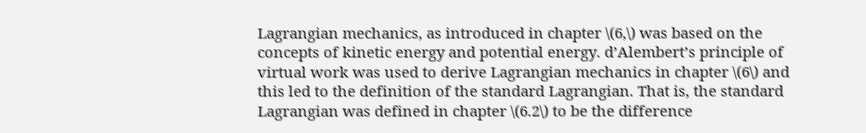Lagrangian mechanics, as introduced in chapter \(6,\) was based on the concepts of kinetic energy and potential energy. d’Alembert’s principle of virtual work was used to derive Lagrangian mechanics in chapter \(6\) and this led to the definition of the standard Lagrangian. That is, the standard Lagrangian was defined in chapter \(6.2\) to be the difference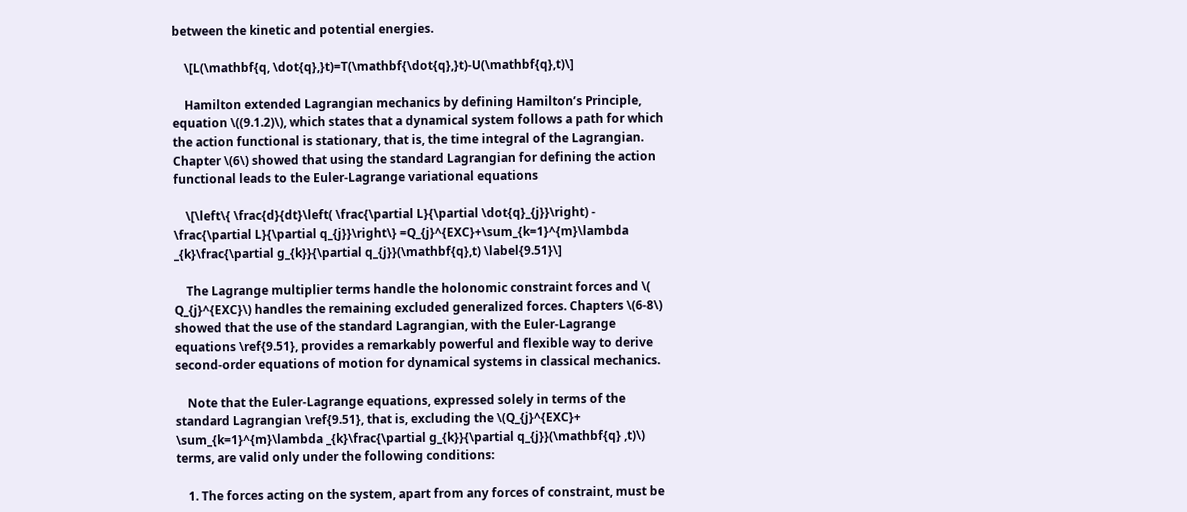between the kinetic and potential energies.

    \[L(\mathbf{q, \dot{q},}t)=T(\mathbf{\dot{q},}t)-U(\mathbf{q},t)\]

    Hamilton extended Lagrangian mechanics by defining Hamilton’s Principle, equation \((9.1.2)\), which states that a dynamical system follows a path for which the action functional is stationary, that is, the time integral of the Lagrangian. Chapter \(6\) showed that using the standard Lagrangian for defining the action functional leads to the Euler-Lagrange variational equations

    \[\left\{ \frac{d}{dt}\left( \frac{\partial L}{\partial \dot{q}_{j}}\right) - \frac{\partial L}{\partial q_{j}}\right\} =Q_{j}^{EXC}+\sum_{k=1}^{m}\lambda _{k}\frac{\partial g_{k}}{\partial q_{j}}(\mathbf{q},t) \label{9.51}\]

    The Lagrange multiplier terms handle the holonomic constraint forces and \( Q_{j}^{EXC}\) handles the remaining excluded generalized forces. Chapters \(6-8\) showed that the use of the standard Lagrangian, with the Euler-Lagrange equations \ref{9.51}, provides a remarkably powerful and flexible way to derive second-order equations of motion for dynamical systems in classical mechanics.

    Note that the Euler-Lagrange equations, expressed solely in terms of the standard Lagrangian \ref{9.51}, that is, excluding the \(Q_{j}^{EXC}+ \sum_{k=1}^{m}\lambda _{k}\frac{\partial g_{k}}{\partial q_{j}}(\mathbf{q} ,t)\) terms, are valid only under the following conditions:

    1. The forces acting on the system, apart from any forces of constraint, must be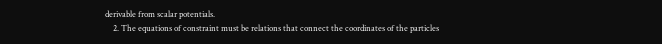derivable from scalar potentials.
    2. The equations of constraint must be relations that connect the coordinates of the particles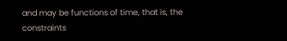and may be functions of time, that is, the constraints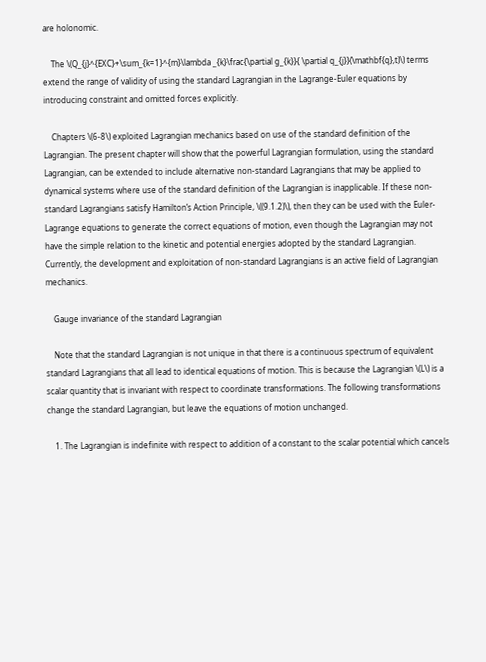are holonomic.

    The \(Q_{j}^{EXC}+\sum_{k=1}^{m}\lambda _{k}\frac{\partial g_{k}}{ \partial q_{j}}(\mathbf{q},t)\) terms extend the range of validity of using the standard Lagrangian in the Lagrange-Euler equations by introducing constraint and omitted forces explicitly.

    Chapters \(6-8\) exploited Lagrangian mechanics based on use of the standard definition of the Lagrangian. The present chapter will show that the powerful Lagrangian formulation, using the standard Lagrangian, can be extended to include alternative non-standard Lagrangians that may be applied to dynamical systems where use of the standard definition of the Lagrangian is inapplicable. If these non-standard Lagrangians satisfy Hamilton’s Action Principle, \((9.1.2)\), then they can be used with the Euler-Lagrange equations to generate the correct equations of motion, even though the Lagrangian may not have the simple relation to the kinetic and potential energies adopted by the standard Lagrangian. Currently, the development and exploitation of non-standard Lagrangians is an active field of Lagrangian mechanics.

    Gauge invariance of the standard Lagrangian

    Note that the standard Lagrangian is not unique in that there is a continuous spectrum of equivalent standard Lagrangians that all lead to identical equations of motion. This is because the Lagrangian \(L\) is a scalar quantity that is invariant with respect to coordinate transformations. The following transformations change the standard Lagrangian, but leave the equations of motion unchanged.

    1. The Lagrangian is indefinite with respect to addition of a constant to the scalar potential which cancels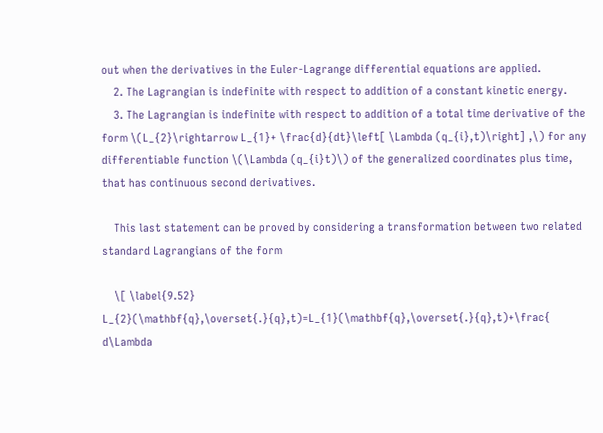out when the derivatives in the Euler-Lagrange differential equations are applied.
    2. The Lagrangian is indefinite with respect to addition of a constant kinetic energy.
    3. The Lagrangian is indefinite with respect to addition of a total time derivative of the form \(L_{2}\rightarrow L_{1}+ \frac{d}{dt}\left[ \Lambda (q_{i},t)\right] ,\) for any differentiable function \(\Lambda (q_{i}t)\) of the generalized coordinates plus time, that has continuous second derivatives.

    This last statement can be proved by considering a transformation between two related standard Lagrangians of the form

    \[ \label{9.52} L_{2}(\mathbf{q},\overset{.}{q},t)=L_{1}(\mathbf{q},\overset{.}{q},t)+\frac{ d\Lambda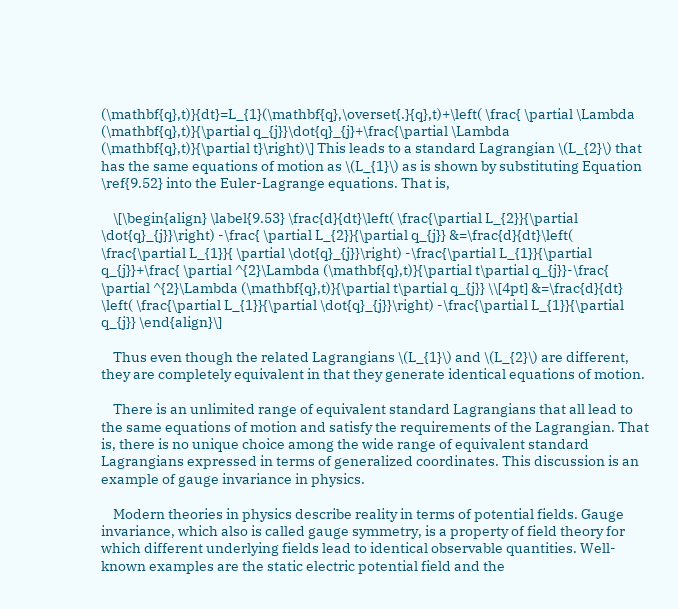(\mathbf{q},t)}{dt}=L_{1}(\mathbf{q},\overset{.}{q},t)+\left( \frac{ \partial \Lambda (\mathbf{q},t)}{\partial q_{j}}\dot{q}_{j}+\frac{\partial \Lambda (\mathbf{q},t)}{\partial t}\right)\] This leads to a standard Lagrangian \(L_{2}\) that has the same equations of motion as \(L_{1}\) as is shown by substituting Equation \ref{9.52} into the Euler-Lagrange equations. That is,

    \[\begin{align} \label{9.53} \frac{d}{dt}\left( \frac{\partial L_{2}}{\partial \dot{q}_{j}}\right) -\frac{ \partial L_{2}}{\partial q_{j}} &=\frac{d}{dt}\left( \frac{\partial L_{1}}{ \partial \dot{q}_{j}}\right) -\frac{\partial L_{1}}{\partial q_{j}}+\frac{ \partial ^{2}\Lambda (\mathbf{q},t)}{\partial t\partial q_{j}}-\frac{ \partial ^{2}\Lambda (\mathbf{q},t)}{\partial t\partial q_{j}} \\[4pt] &=\frac{d}{dt} \left( \frac{\partial L_{1}}{\partial \dot{q}_{j}}\right) -\frac{\partial L_{1}}{\partial q_{j}} \end{align}\]

    Thus even though the related Lagrangians \(L_{1}\) and \(L_{2}\) are different, they are completely equivalent in that they generate identical equations of motion.

    There is an unlimited range of equivalent standard Lagrangians that all lead to the same equations of motion and satisfy the requirements of the Lagrangian. That is, there is no unique choice among the wide range of equivalent standard Lagrangians expressed in terms of generalized coordinates. This discussion is an example of gauge invariance in physics.

    Modern theories in physics describe reality in terms of potential fields. Gauge invariance, which also is called gauge symmetry, is a property of field theory for which different underlying fields lead to identical observable quantities. Well-known examples are the static electric potential field and the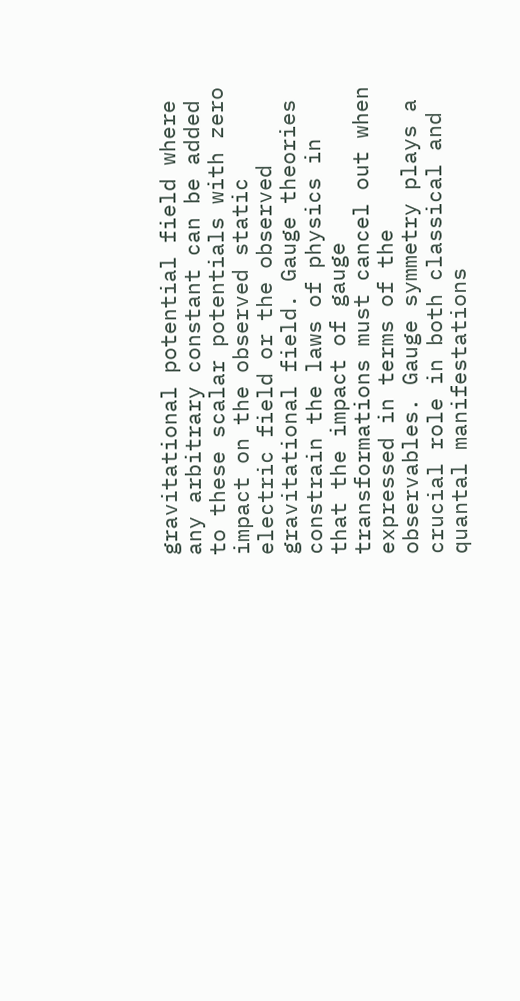gravitational potential field where any arbitrary constant can be added to these scalar potentials with zero impact on the observed static electric field or the observed gravitational field. Gauge theories constrain the laws of physics in that the impact of gauge transformations must cancel out when expressed in terms of the observables. Gauge symmetry plays a crucial role in both classical and quantal manifestations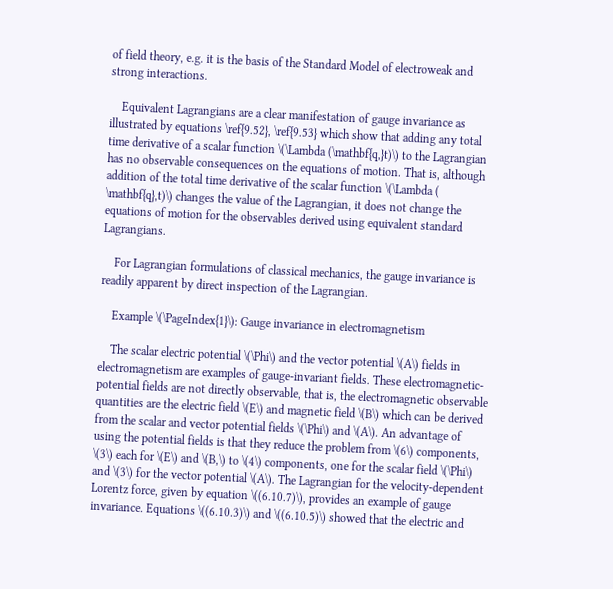of field theory, e.g. it is the basis of the Standard Model of electroweak and strong interactions.

    Equivalent Lagrangians are a clear manifestation of gauge invariance as illustrated by equations \ref{9.52}, \ref{9.53} which show that adding any total time derivative of a scalar function \(\Lambda (\mathbf{q,}t)\) to the Lagrangian has no observable consequences on the equations of motion. That is, although addition of the total time derivative of the scalar function \(\Lambda ( \mathbf{q},t)\) changes the value of the Lagrangian, it does not change the equations of motion for the observables derived using equivalent standard Lagrangians.

    For Lagrangian formulations of classical mechanics, the gauge invariance is readily apparent by direct inspection of the Lagrangian.

    Example \(\PageIndex{1}\): Gauge invariance in electromagnetism

    The scalar electric potential \(\Phi\) and the vector potential \(A\) fields in electromagnetism are examples of gauge-invariant fields. These electromagnetic-potential fields are not directly observable, that is, the electromagnetic observable quantities are the electric field \(E\) and magnetic field \(B\) which can be derived from the scalar and vector potential fields \(\Phi\) and \(A\). An advantage of using the potential fields is that they reduce the problem from \(6\) components, \(3\) each for \(E\) and \(B,\) to \(4\) components, one for the scalar field \(\Phi\) and \(3\) for the vector potential \(A\). The Lagrangian for the velocity-dependent Lorentz force, given by equation \((6.10.7)\), provides an example of gauge invariance. Equations \((6.10.3)\) and \((6.10.5)\) showed that the electric and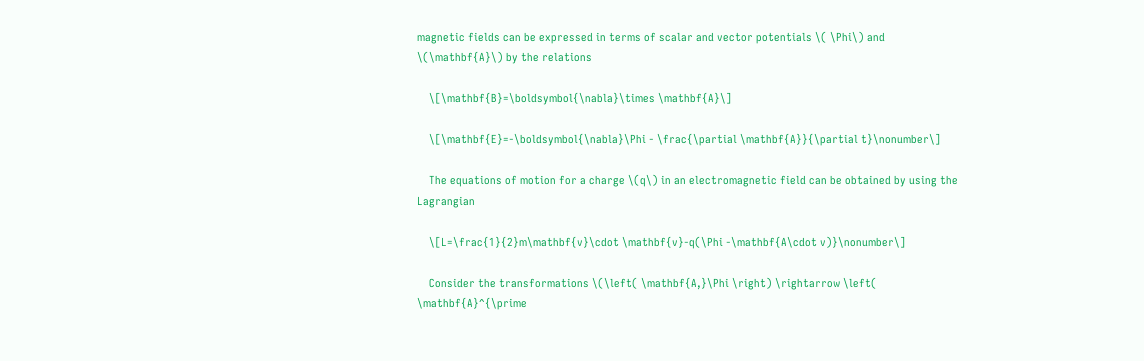magnetic fields can be expressed in terms of scalar and vector potentials \( \Phi\) and \(\mathbf{A}\) by the relations

    \[\mathbf{B}=\boldsymbol{\nabla}\times \mathbf{A}\]

    \[\mathbf{E}=-\boldsymbol{\nabla}\Phi - \frac{\partial \mathbf{A}}{\partial t}\nonumber\]

    The equations of motion for a charge \(q\) in an electromagnetic field can be obtained by using the Lagrangian

    \[L=\frac{1}{2}m\mathbf{v}\cdot \mathbf{v}-q(\Phi -\mathbf{A\cdot v)}\nonumber\]

    Consider the transformations \(\left( \mathbf{A,}\Phi \right) \rightarrow \left( \mathbf{A}^{\prime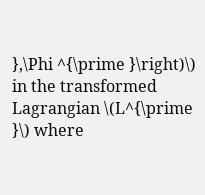},\Phi ^{\prime }\right)\) in the transformed Lagrangian \(L^{\prime }\) where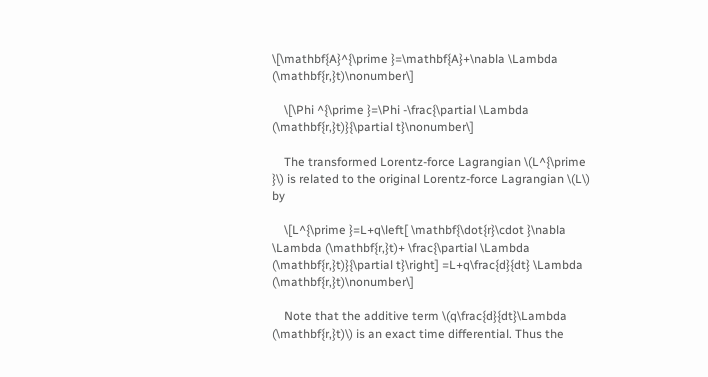\[\mathbf{A}^{\prime }=\mathbf{A}+\nabla \Lambda (\mathbf{r,}t)\nonumber\]

    \[\Phi ^{\prime }=\Phi -\frac{\partial \Lambda (\mathbf{r,}t)}{\partial t}\nonumber\]

    The transformed Lorentz-force Lagrangian \(L^{\prime }\) is related to the original Lorentz-force Lagrangian \(L\) by

    \[L^{\prime }=L+q\left[ \mathbf{\dot{r}\cdot }\nabla \Lambda (\mathbf{r,}t)+ \frac{\partial \Lambda (\mathbf{r,}t)}{\partial t}\right] =L+q\frac{d}{dt} \Lambda (\mathbf{r,}t)\nonumber\]

    Note that the additive term \(q\frac{d}{dt}\Lambda (\mathbf{r,}t)\) is an exact time differential. Thus the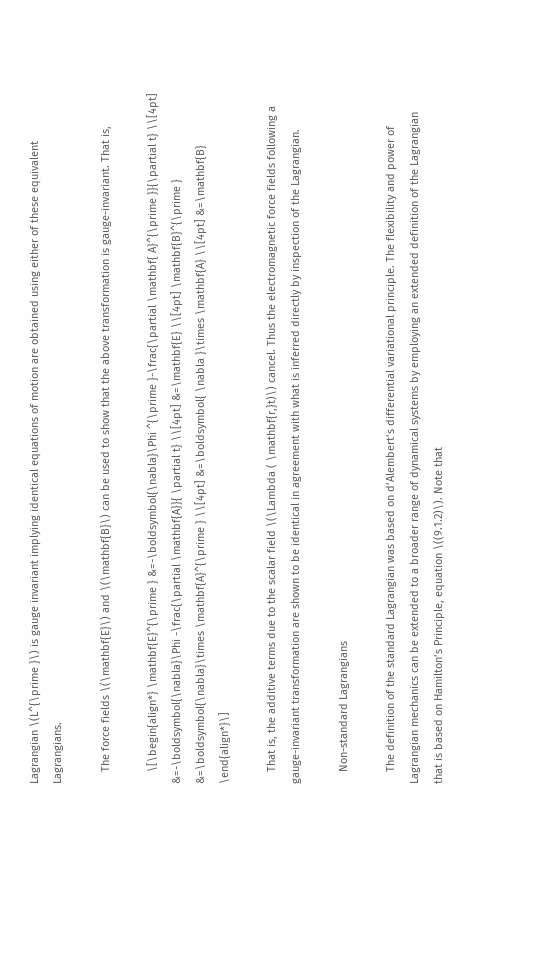Lagrangian \(L^{\prime }\) is gauge invariant implying identical equations of motion are obtained using either of these equivalent Lagrangians.

    The force fields \(\mathbf{E}\) and \(\mathbf{B}\) can be used to show that the above transformation is gauge-invariant. That is,

    \[\begin{align*} \mathbf{E}^{\prime } &=-\boldsymbol{\nabla}\Phi ^{\prime }-\frac{\partial \mathbf{ A}^{\prime }}{\partial t} \\[4pt] &=-\boldsymbol{\nabla}\Phi -\frac{\partial \mathbf{A}}{ \partial t} \\[4pt] &=\mathbf{E} \\[4pt] \mathbf{B}^{\prime } &=\boldsymbol{\nabla}\times \mathbf{A}^{\prime } \\[4pt] &=\boldsymbol{ \nabla }\times \mathbf{A} \\[4pt] &=\mathbf{B} \end{align*}\]

    That is, the additive terms due to the scalar field \(\Lambda ( \mathbf{r,}t)\) cancel. Thus the electromagnetic force fields following a gauge-invariant transformation are shown to be identical in agreement with what is inferred directly by inspection of the Lagrangian.

    Non-standard Lagrangians

    The definition of the standard Lagrangian was based on d’Alembert’s differential variational principle. The flexibility and power of Lagrangian mechanics can be extended to a broader range of dynamical systems by employing an extended definition of the Lagrangian that is based on Hamilton’s Principle, equation \((9.1.2)\). Note that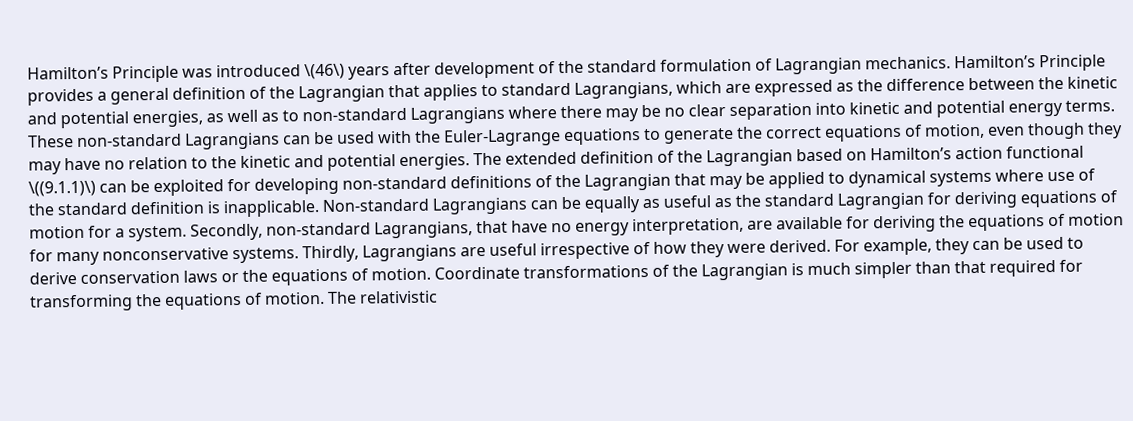Hamilton’s Principle was introduced \(46\) years after development of the standard formulation of Lagrangian mechanics. Hamilton’s Principle provides a general definition of the Lagrangian that applies to standard Lagrangians, which are expressed as the difference between the kinetic and potential energies, as well as to non-standard Lagrangians where there may be no clear separation into kinetic and potential energy terms. These non-standard Lagrangians can be used with the Euler-Lagrange equations to generate the correct equations of motion, even though they may have no relation to the kinetic and potential energies. The extended definition of the Lagrangian based on Hamilton’s action functional \((9.1.1)\) can be exploited for developing non-standard definitions of the Lagrangian that may be applied to dynamical systems where use of the standard definition is inapplicable. Non-standard Lagrangians can be equally as useful as the standard Lagrangian for deriving equations of motion for a system. Secondly, non-standard Lagrangians, that have no energy interpretation, are available for deriving the equations of motion for many nonconservative systems. Thirdly, Lagrangians are useful irrespective of how they were derived. For example, they can be used to derive conservation laws or the equations of motion. Coordinate transformations of the Lagrangian is much simpler than that required for transforming the equations of motion. The relativistic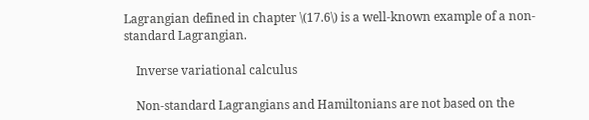Lagrangian defined in chapter \(17.6\) is a well-known example of a non-standard Lagrangian.

    Inverse variational calculus

    Non-standard Lagrangians and Hamiltonians are not based on the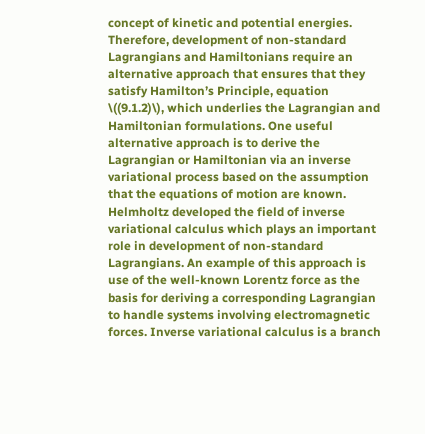concept of kinetic and potential energies. Therefore, development of non-standard Lagrangians and Hamiltonians require an alternative approach that ensures that they satisfy Hamilton’s Principle, equation \((9.1.2)\), which underlies the Lagrangian and Hamiltonian formulations. One useful alternative approach is to derive the Lagrangian or Hamiltonian via an inverse variational process based on the assumption that the equations of motion are known. Helmholtz developed the field of inverse variational calculus which plays an important role in development of non-standard Lagrangians. An example of this approach is use of the well-known Lorentz force as the basis for deriving a corresponding Lagrangian to handle systems involving electromagnetic forces. Inverse variational calculus is a branch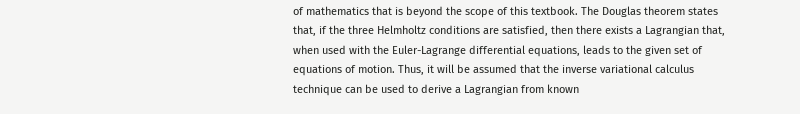of mathematics that is beyond the scope of this textbook. The Douglas theorem states that, if the three Helmholtz conditions are satisfied, then there exists a Lagrangian that, when used with the Euler-Lagrange differential equations, leads to the given set of equations of motion. Thus, it will be assumed that the inverse variational calculus technique can be used to derive a Lagrangian from known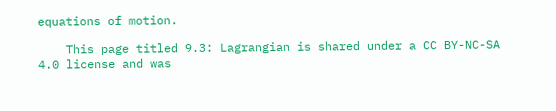equations of motion.

    This page titled 9.3: Lagrangian is shared under a CC BY-NC-SA 4.0 license and was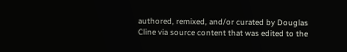authored, remixed, and/or curated by Douglas Cline via source content that was edited to the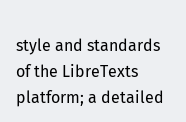style and standards of the LibreTexts platform; a detailed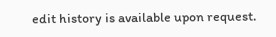edit history is available upon request.